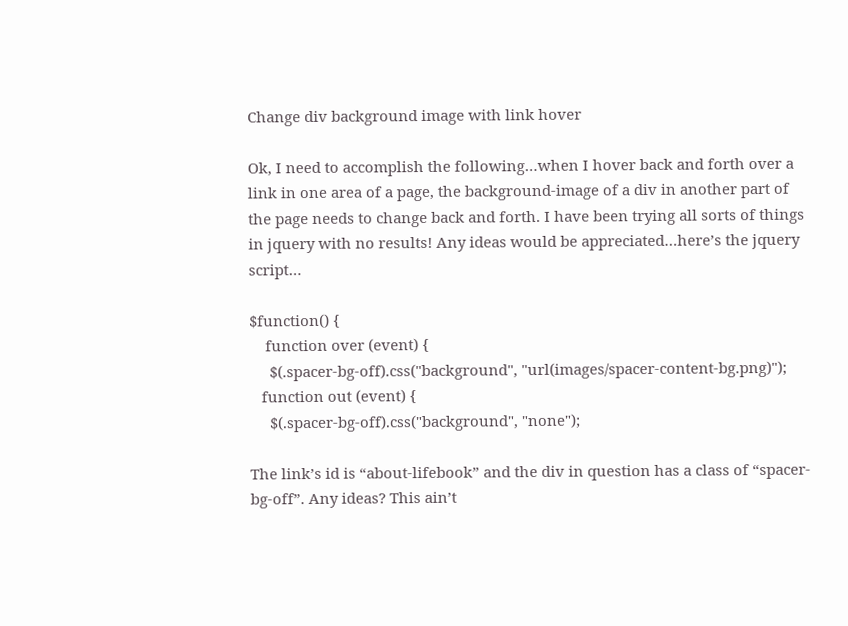Change div background image with link hover

Ok, I need to accomplish the following…when I hover back and forth over a link in one area of a page, the background-image of a div in another part of the page needs to change back and forth. I have been trying all sorts of things in jquery with no results! Any ideas would be appreciated…here’s the jquery script…

$function() {
    function over (event) {
     $(.spacer-bg-off).css("background", "url(images/spacer-content-bg.png)");
   function out (event) {
     $(.spacer-bg-off).css("background", "none");

The link’s id is “about-lifebook” and the div in question has a class of “spacer-bg-off”. Any ideas? This ain’t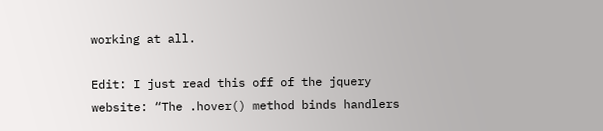working at all.

Edit: I just read this off of the jquery website: “The .hover() method binds handlers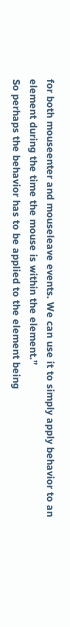for both mouseenter and mouseleave events. We can use it to simply apply behavior to an element during the time the mouse is within the element.”
So perhaps the behavior has to be applied to the element being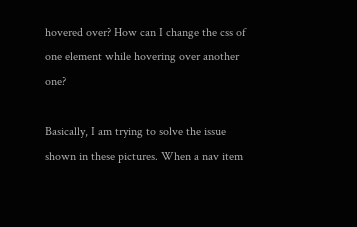hovered over? How can I change the css of one element while hovering over another one?

Basically, I am trying to solve the issue shown in these pictures. When a nav item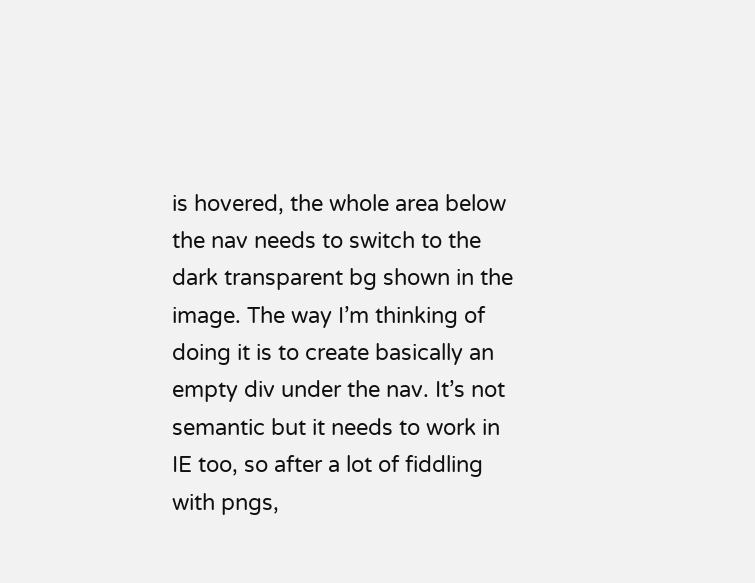is hovered, the whole area below the nav needs to switch to the dark transparent bg shown in the image. The way I’m thinking of doing it is to create basically an empty div under the nav. It’s not semantic but it needs to work in IE too, so after a lot of fiddling with pngs,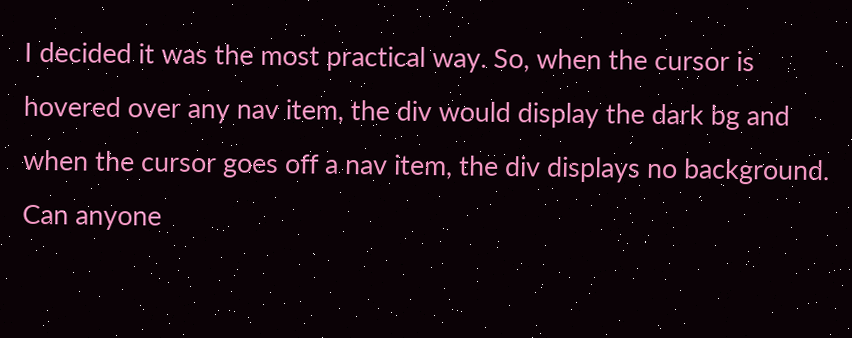I decided it was the most practical way. So, when the cursor is hovered over any nav item, the div would display the dark bg and when the cursor goes off a nav item, the div displays no background. Can anyone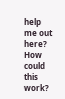help me out here? How could this work?